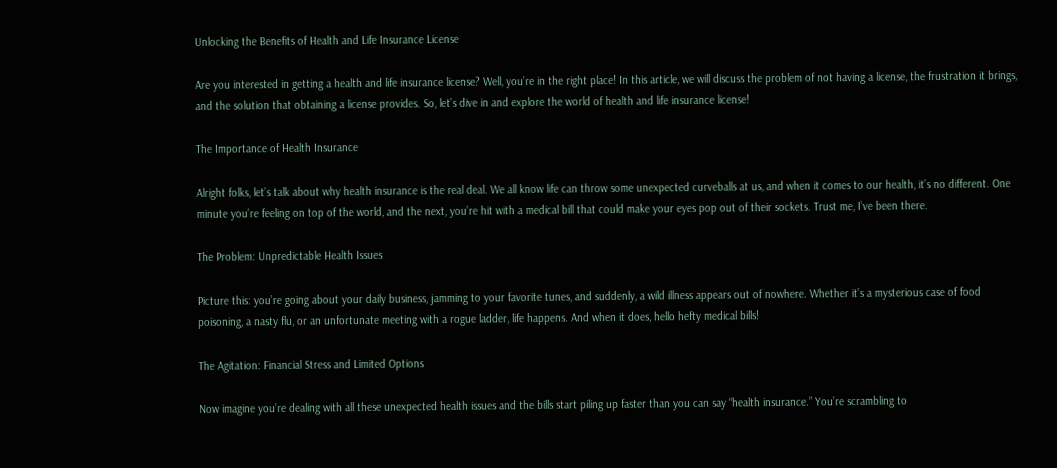Unlocking the Benefits of Health and Life Insurance License

Are you interested in getting a health and life insurance license? Well, you’re in the right place! In this article, we will discuss the problem of not having a license, the frustration it brings, and the solution that obtaining a license provides. So, let’s dive in and explore the world of health and life insurance license!

The Importance of Health Insurance

Alright folks, let’s talk about why health insurance is the real deal. We all know life can throw some unexpected curveballs at us, and when it comes to our health, it’s no different. One minute you’re feeling on top of the world, and the next, you’re hit with a medical bill that could make your eyes pop out of their sockets. Trust me, I’ve been there.

The Problem: Unpredictable Health Issues

Picture this: you’re going about your daily business, jamming to your favorite tunes, and suddenly, a wild illness appears out of nowhere. Whether it’s a mysterious case of food poisoning, a nasty flu, or an unfortunate meeting with a rogue ladder, life happens. And when it does, hello hefty medical bills!

The Agitation: Financial Stress and Limited Options

Now imagine you’re dealing with all these unexpected health issues and the bills start piling up faster than you can say “health insurance.” You’re scrambling to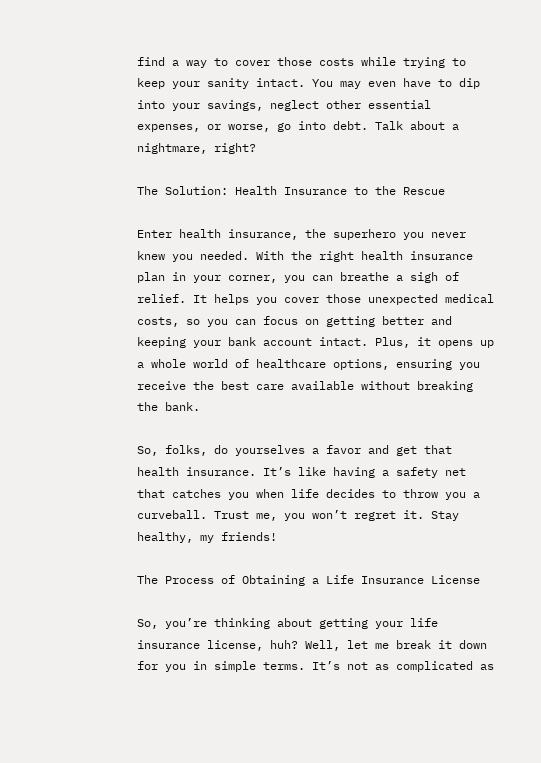find a way to cover those costs while trying to keep your sanity intact. You may even have to dip into your savings, neglect other essential expenses, or worse, go into debt. Talk about a nightmare, right?

The Solution: Health Insurance to the Rescue

Enter health insurance, the superhero you never knew you needed. With the right health insurance plan in your corner, you can breathe a sigh of relief. It helps you cover those unexpected medical costs, so you can focus on getting better and keeping your bank account intact. Plus, it opens up a whole world of healthcare options, ensuring you receive the best care available without breaking the bank.

So, folks, do yourselves a favor and get that health insurance. It’s like having a safety net that catches you when life decides to throw you a curveball. Trust me, you won’t regret it. Stay healthy, my friends!

The Process of Obtaining a Life Insurance License

So, you’re thinking about getting your life insurance license, huh? Well, let me break it down for you in simple terms. It’s not as complicated as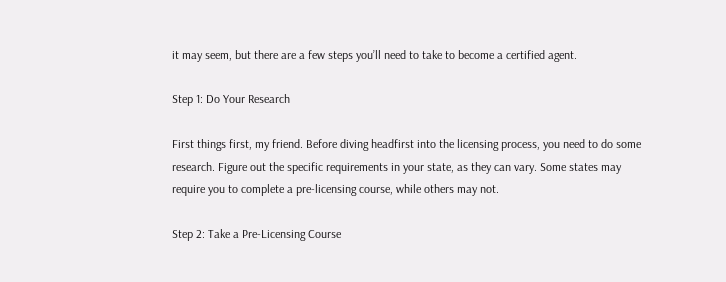it may seem, but there are a few steps you’ll need to take to become a certified agent.

Step 1: Do Your Research

First things first, my friend. Before diving headfirst into the licensing process, you need to do some research. Figure out the specific requirements in your state, as they can vary. Some states may require you to complete a pre-licensing course, while others may not.

Step 2: Take a Pre-Licensing Course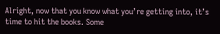Alright, now that you know what you’re getting into, it’s time to hit the books. Some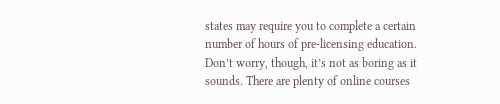states may require you to complete a certain number of hours of pre-licensing education. Don’t worry, though, it’s not as boring as it sounds. There are plenty of online courses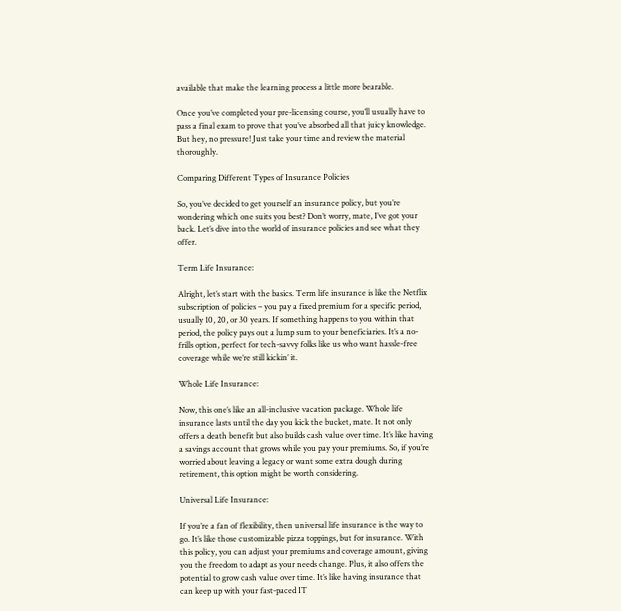available that make the learning process a little more bearable.

Once you’ve completed your pre-licensing course, you’ll usually have to pass a final exam to prove that you’ve absorbed all that juicy knowledge. But hey, no pressure! Just take your time and review the material thoroughly.

Comparing Different Types of Insurance Policies

So, you’ve decided to get yourself an insurance policy, but you’re wondering which one suits you best? Don’t worry, mate, I’ve got your back. Let’s dive into the world of insurance policies and see what they offer.

Term Life Insurance:

Alright, let’s start with the basics. Term life insurance is like the Netflix subscription of policies – you pay a fixed premium for a specific period, usually 10, 20, or 30 years. If something happens to you within that period, the policy pays out a lump sum to your beneficiaries. It’s a no-frills option, perfect for tech-savvy folks like us who want hassle-free coverage while we’re still kickin’ it.

Whole Life Insurance:

Now, this one’s like an all-inclusive vacation package. Whole life insurance lasts until the day you kick the bucket, mate. It not only offers a death benefit but also builds cash value over time. It’s like having a savings account that grows while you pay your premiums. So, if you’re worried about leaving a legacy or want some extra dough during retirement, this option might be worth considering.

Universal Life Insurance:

If you’re a fan of flexibility, then universal life insurance is the way to go. It’s like those customizable pizza toppings, but for insurance. With this policy, you can adjust your premiums and coverage amount, giving you the freedom to adapt as your needs change. Plus, it also offers the potential to grow cash value over time. It’s like having insurance that can keep up with your fast-paced IT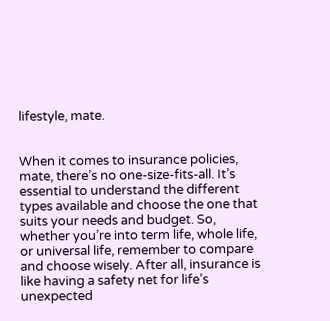lifestyle, mate.


When it comes to insurance policies, mate, there’s no one-size-fits-all. It’s essential to understand the different types available and choose the one that suits your needs and budget. So, whether you’re into term life, whole life, or universal life, remember to compare and choose wisely. After all, insurance is like having a safety net for life’s unexpected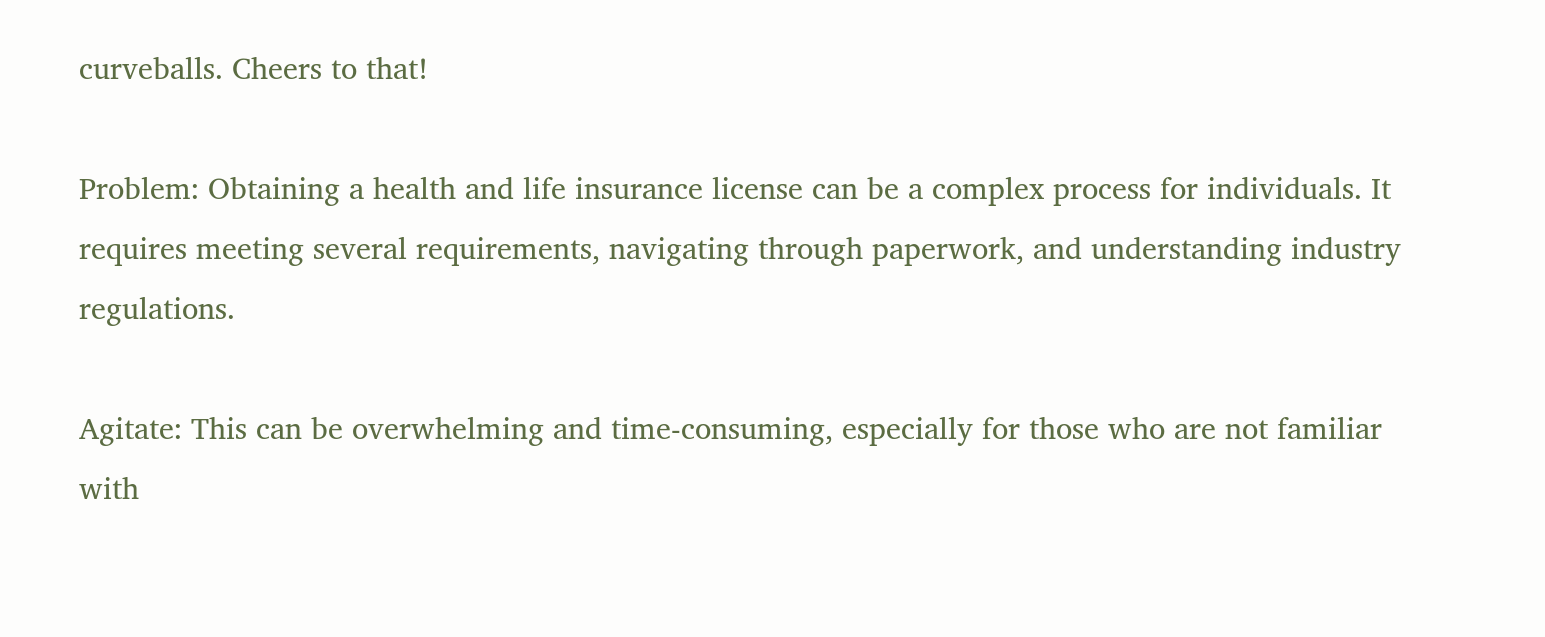curveballs. Cheers to that!

Problem: Obtaining a health and life insurance license can be a complex process for individuals. It requires meeting several requirements, navigating through paperwork, and understanding industry regulations.

Agitate: This can be overwhelming and time-consuming, especially for those who are not familiar with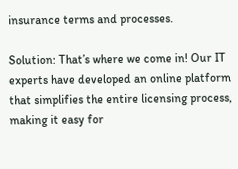insurance terms and processes.

Solution: That’s where we come in! Our IT experts have developed an online platform that simplifies the entire licensing process, making it easy for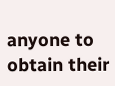anyone to obtain their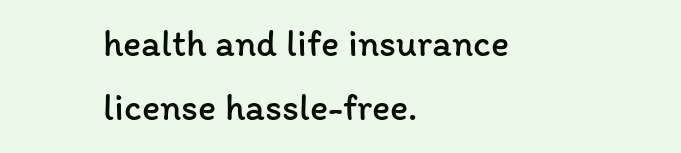health and life insurance license hassle-free.